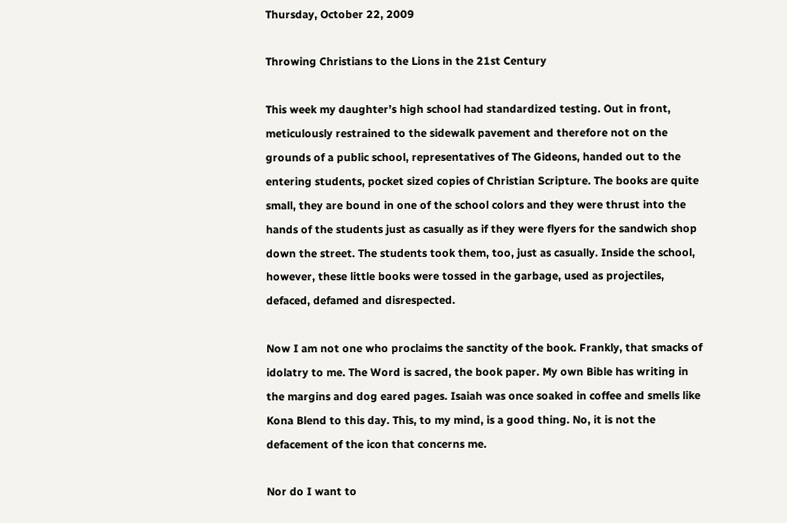Thursday, October 22, 2009

Throwing Christians to the Lions in the 21st Century

This week my daughter’s high school had standardized testing. Out in front, meticulously restrained to the sidewalk pavement and therefore not on the grounds of a public school, representatives of The Gideons, handed out to the entering students, pocket sized copies of Christian Scripture. The books are quite small, they are bound in one of the school colors and they were thrust into the hands of the students just as casually as if they were flyers for the sandwich shop down the street. The students took them, too, just as casually. Inside the school, however, these little books were tossed in the garbage, used as projectiles, defaced, defamed and disrespected.

Now I am not one who proclaims the sanctity of the book. Frankly, that smacks of idolatry to me. The Word is sacred, the book paper. My own Bible has writing in the margins and dog eared pages. Isaiah was once soaked in coffee and smells like Kona Blend to this day. This, to my mind, is a good thing. No, it is not the defacement of the icon that concerns me.

Nor do I want to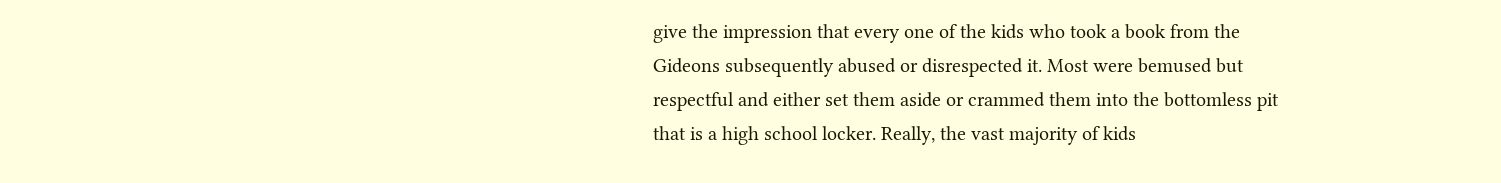give the impression that every one of the kids who took a book from the Gideons subsequently abused or disrespected it. Most were bemused but respectful and either set them aside or crammed them into the bottomless pit that is a high school locker. Really, the vast majority of kids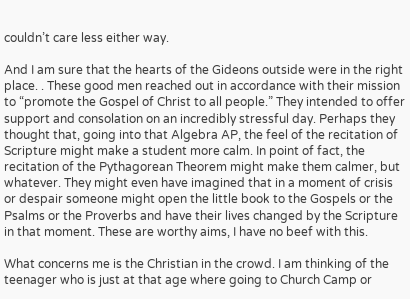couldn’t care less either way.

And I am sure that the hearts of the Gideons outside were in the right place. . These good men reached out in accordance with their mission to “promote the Gospel of Christ to all people.” They intended to offer support and consolation on an incredibly stressful day. Perhaps they thought that, going into that Algebra AP, the feel of the recitation of Scripture might make a student more calm. In point of fact, the recitation of the Pythagorean Theorem might make them calmer, but whatever. They might even have imagined that in a moment of crisis or despair someone might open the little book to the Gospels or the Psalms or the Proverbs and have their lives changed by the Scripture in that moment. These are worthy aims, I have no beef with this.

What concerns me is the Christian in the crowd. I am thinking of the teenager who is just at that age where going to Church Camp or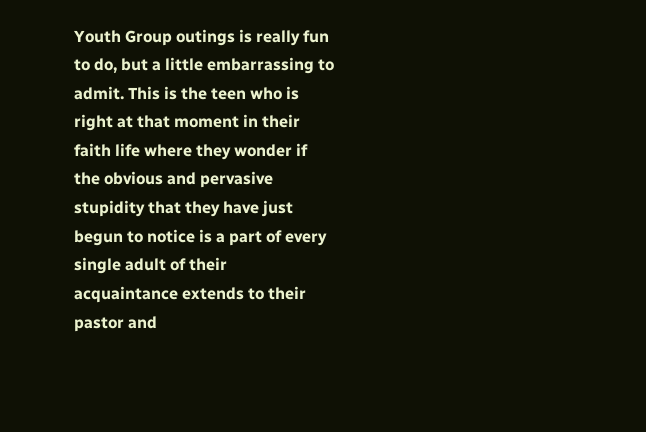Youth Group outings is really fun to do, but a little embarrassing to admit. This is the teen who is right at that moment in their faith life where they wonder if the obvious and pervasive stupidity that they have just begun to notice is a part of every single adult of their acquaintance extends to their pastor and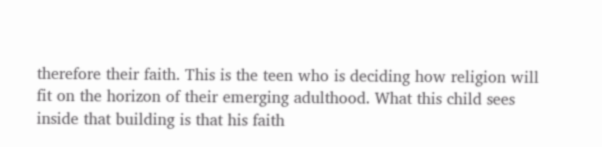therefore their faith. This is the teen who is deciding how religion will fit on the horizon of their emerging adulthood. What this child sees inside that building is that his faith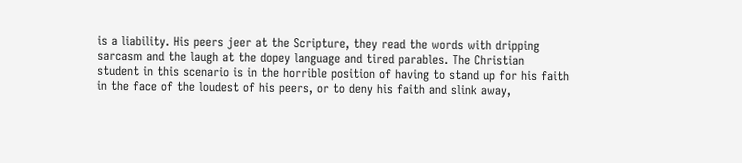is a liability. His peers jeer at the Scripture, they read the words with dripping sarcasm and the laugh at the dopey language and tired parables. The Christian student in this scenario is in the horrible position of having to stand up for his faith in the face of the loudest of his peers, or to deny his faith and slink away,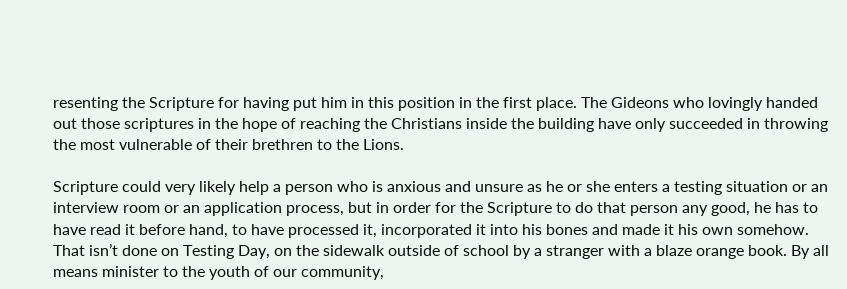resenting the Scripture for having put him in this position in the first place. The Gideons who lovingly handed out those scriptures in the hope of reaching the Christians inside the building have only succeeded in throwing the most vulnerable of their brethren to the Lions.

Scripture could very likely help a person who is anxious and unsure as he or she enters a testing situation or an interview room or an application process, but in order for the Scripture to do that person any good, he has to have read it before hand, to have processed it, incorporated it into his bones and made it his own somehow. That isn’t done on Testing Day, on the sidewalk outside of school by a stranger with a blaze orange book. By all means minister to the youth of our community,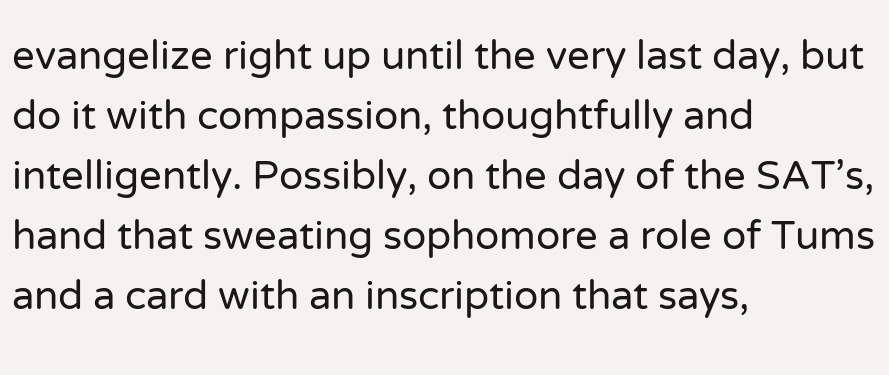evangelize right up until the very last day, but do it with compassion, thoughtfully and intelligently. Possibly, on the day of the SAT’s, hand that sweating sophomore a role of Tums and a card with an inscription that says,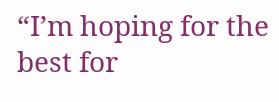“I’m hoping for the best for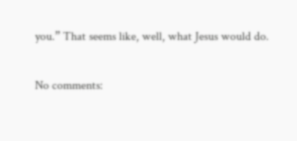you.” That seems like, well, what Jesus would do.

No comments: